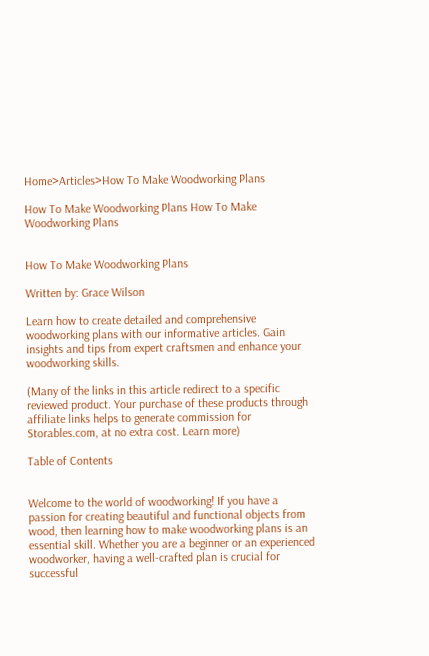Home>Articles>How To Make Woodworking Plans

How To Make Woodworking Plans How To Make Woodworking Plans


How To Make Woodworking Plans

Written by: Grace Wilson

Learn how to create detailed and comprehensive woodworking plans with our informative articles. Gain insights and tips from expert craftsmen and enhance your woodworking skills.

(Many of the links in this article redirect to a specific reviewed product. Your purchase of these products through affiliate links helps to generate commission for Storables.com, at no extra cost. Learn more)

Table of Contents


Welcome to the world of woodworking! If you have a passion for creating beautiful and functional objects from wood, then learning how to make woodworking plans is an essential skill. Whether you are a beginner or an experienced woodworker, having a well-crafted plan is crucial for successful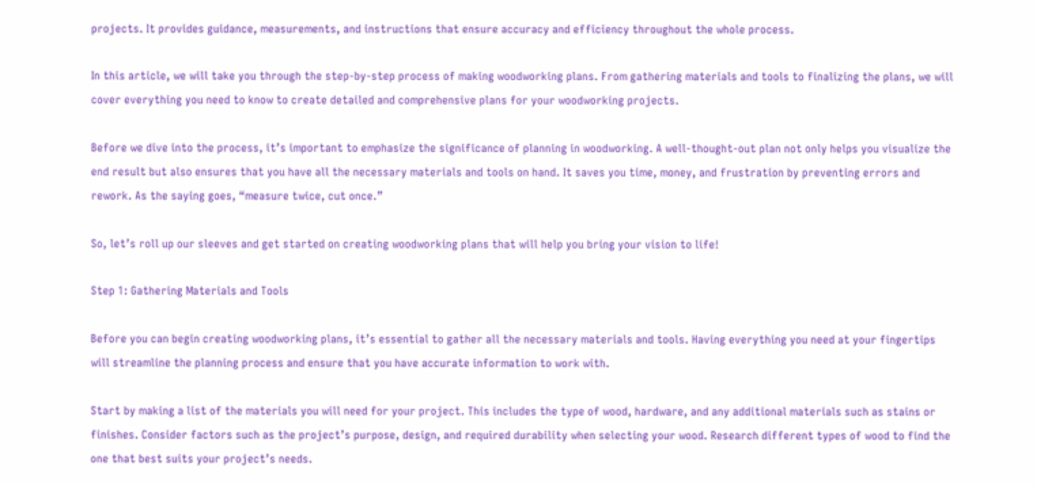projects. It provides guidance, measurements, and instructions that ensure accuracy and efficiency throughout the whole process.

In this article, we will take you through the step-by-step process of making woodworking plans. From gathering materials and tools to finalizing the plans, we will cover everything you need to know to create detailed and comprehensive plans for your woodworking projects.

Before we dive into the process, it’s important to emphasize the significance of planning in woodworking. A well-thought-out plan not only helps you visualize the end result but also ensures that you have all the necessary materials and tools on hand. It saves you time, money, and frustration by preventing errors and rework. As the saying goes, “measure twice, cut once.”

So, let’s roll up our sleeves and get started on creating woodworking plans that will help you bring your vision to life!

Step 1: Gathering Materials and Tools

Before you can begin creating woodworking plans, it’s essential to gather all the necessary materials and tools. Having everything you need at your fingertips will streamline the planning process and ensure that you have accurate information to work with.

Start by making a list of the materials you will need for your project. This includes the type of wood, hardware, and any additional materials such as stains or finishes. Consider factors such as the project’s purpose, design, and required durability when selecting your wood. Research different types of wood to find the one that best suits your project’s needs.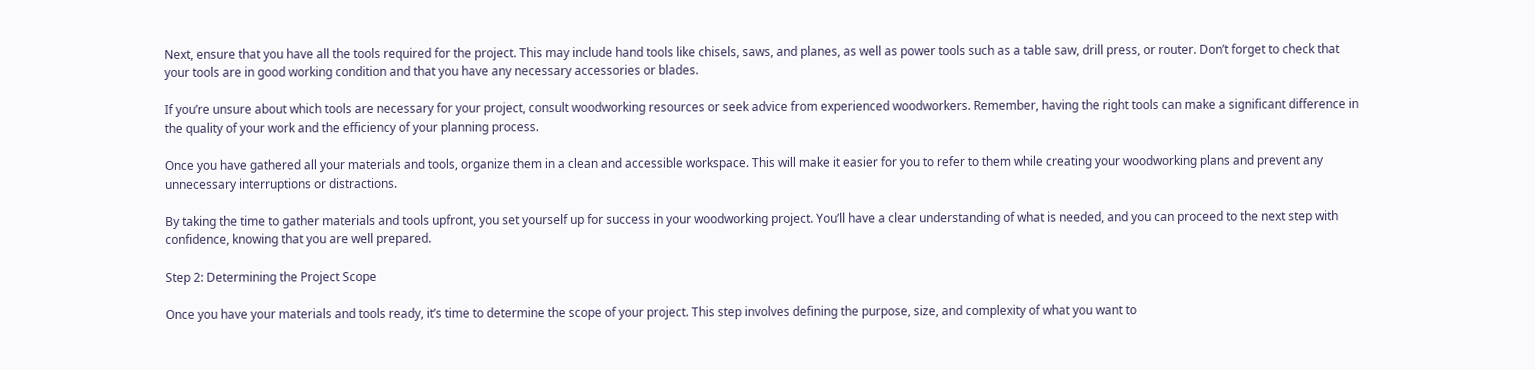Next, ensure that you have all the tools required for the project. This may include hand tools like chisels, saws, and planes, as well as power tools such as a table saw, drill press, or router. Don’t forget to check that your tools are in good working condition and that you have any necessary accessories or blades.

If you’re unsure about which tools are necessary for your project, consult woodworking resources or seek advice from experienced woodworkers. Remember, having the right tools can make a significant difference in the quality of your work and the efficiency of your planning process.

Once you have gathered all your materials and tools, organize them in a clean and accessible workspace. This will make it easier for you to refer to them while creating your woodworking plans and prevent any unnecessary interruptions or distractions.

By taking the time to gather materials and tools upfront, you set yourself up for success in your woodworking project. You’ll have a clear understanding of what is needed, and you can proceed to the next step with confidence, knowing that you are well prepared.

Step 2: Determining the Project Scope

Once you have your materials and tools ready, it’s time to determine the scope of your project. This step involves defining the purpose, size, and complexity of what you want to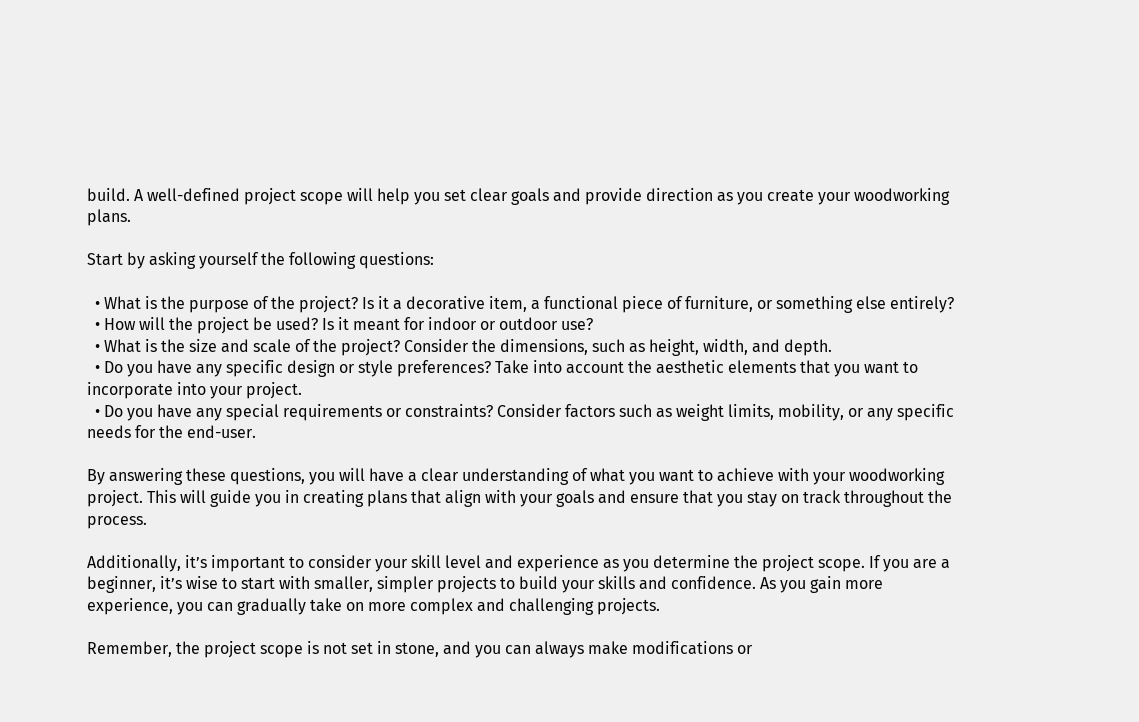build. A well-defined project scope will help you set clear goals and provide direction as you create your woodworking plans.

Start by asking yourself the following questions:

  • What is the purpose of the project? Is it a decorative item, a functional piece of furniture, or something else entirely?
  • How will the project be used? Is it meant for indoor or outdoor use?
  • What is the size and scale of the project? Consider the dimensions, such as height, width, and depth.
  • Do you have any specific design or style preferences? Take into account the aesthetic elements that you want to incorporate into your project.
  • Do you have any special requirements or constraints? Consider factors such as weight limits, mobility, or any specific needs for the end-user.

By answering these questions, you will have a clear understanding of what you want to achieve with your woodworking project. This will guide you in creating plans that align with your goals and ensure that you stay on track throughout the process.

Additionally, it’s important to consider your skill level and experience as you determine the project scope. If you are a beginner, it’s wise to start with smaller, simpler projects to build your skills and confidence. As you gain more experience, you can gradually take on more complex and challenging projects.

Remember, the project scope is not set in stone, and you can always make modifications or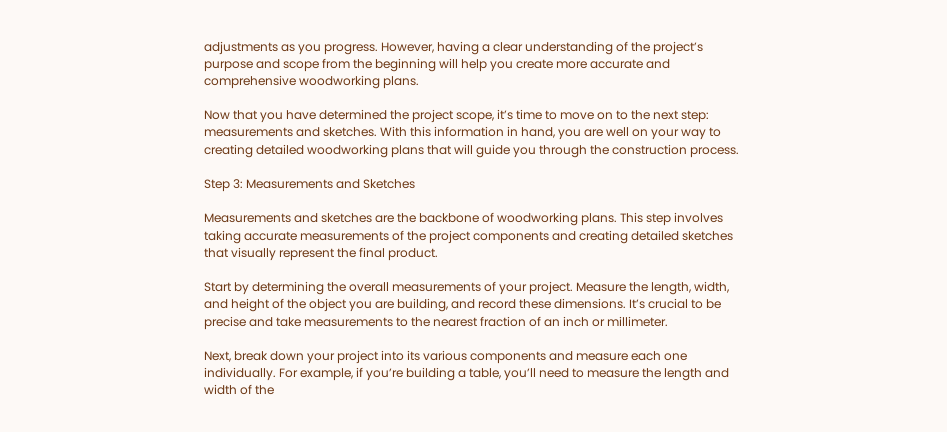adjustments as you progress. However, having a clear understanding of the project’s purpose and scope from the beginning will help you create more accurate and comprehensive woodworking plans.

Now that you have determined the project scope, it’s time to move on to the next step: measurements and sketches. With this information in hand, you are well on your way to creating detailed woodworking plans that will guide you through the construction process.

Step 3: Measurements and Sketches

Measurements and sketches are the backbone of woodworking plans. This step involves taking accurate measurements of the project components and creating detailed sketches that visually represent the final product.

Start by determining the overall measurements of your project. Measure the length, width, and height of the object you are building, and record these dimensions. It’s crucial to be precise and take measurements to the nearest fraction of an inch or millimeter.

Next, break down your project into its various components and measure each one individually. For example, if you’re building a table, you’ll need to measure the length and width of the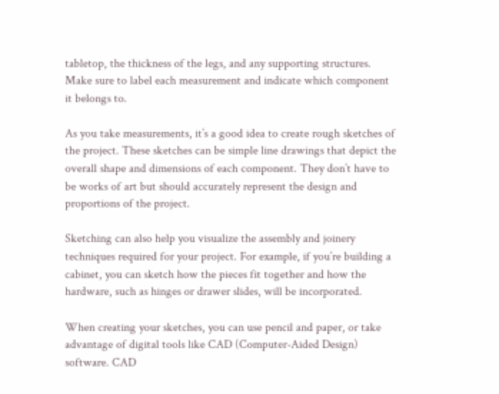tabletop, the thickness of the legs, and any supporting structures. Make sure to label each measurement and indicate which component it belongs to.

As you take measurements, it’s a good idea to create rough sketches of the project. These sketches can be simple line drawings that depict the overall shape and dimensions of each component. They don’t have to be works of art but should accurately represent the design and proportions of the project.

Sketching can also help you visualize the assembly and joinery techniques required for your project. For example, if you’re building a cabinet, you can sketch how the pieces fit together and how the hardware, such as hinges or drawer slides, will be incorporated.

When creating your sketches, you can use pencil and paper, or take advantage of digital tools like CAD (Computer-Aided Design) software. CAD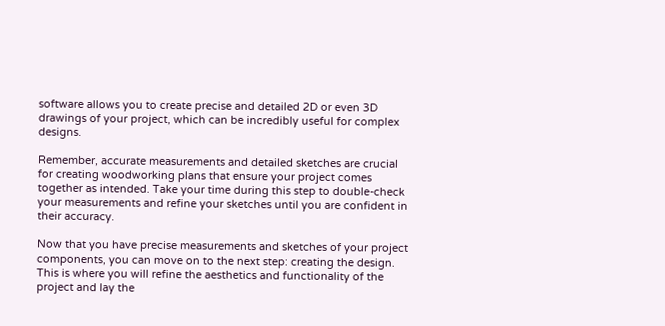software allows you to create precise and detailed 2D or even 3D drawings of your project, which can be incredibly useful for complex designs.

Remember, accurate measurements and detailed sketches are crucial for creating woodworking plans that ensure your project comes together as intended. Take your time during this step to double-check your measurements and refine your sketches until you are confident in their accuracy.

Now that you have precise measurements and sketches of your project components, you can move on to the next step: creating the design. This is where you will refine the aesthetics and functionality of the project and lay the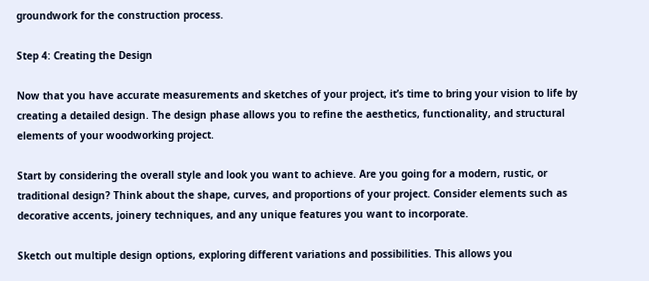groundwork for the construction process.

Step 4: Creating the Design

Now that you have accurate measurements and sketches of your project, it’s time to bring your vision to life by creating a detailed design. The design phase allows you to refine the aesthetics, functionality, and structural elements of your woodworking project.

Start by considering the overall style and look you want to achieve. Are you going for a modern, rustic, or traditional design? Think about the shape, curves, and proportions of your project. Consider elements such as decorative accents, joinery techniques, and any unique features you want to incorporate.

Sketch out multiple design options, exploring different variations and possibilities. This allows you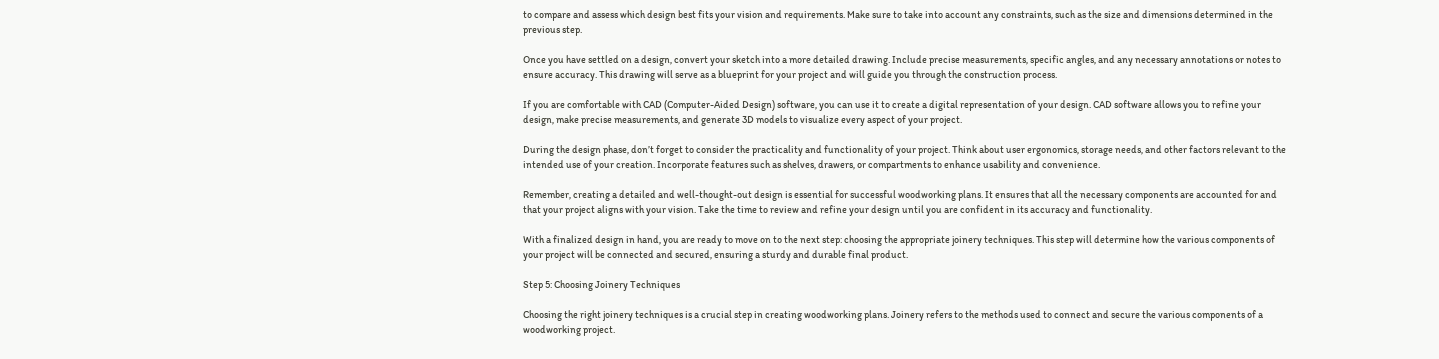to compare and assess which design best fits your vision and requirements. Make sure to take into account any constraints, such as the size and dimensions determined in the previous step.

Once you have settled on a design, convert your sketch into a more detailed drawing. Include precise measurements, specific angles, and any necessary annotations or notes to ensure accuracy. This drawing will serve as a blueprint for your project and will guide you through the construction process.

If you are comfortable with CAD (Computer-Aided Design) software, you can use it to create a digital representation of your design. CAD software allows you to refine your design, make precise measurements, and generate 3D models to visualize every aspect of your project.

During the design phase, don’t forget to consider the practicality and functionality of your project. Think about user ergonomics, storage needs, and other factors relevant to the intended use of your creation. Incorporate features such as shelves, drawers, or compartments to enhance usability and convenience.

Remember, creating a detailed and well-thought-out design is essential for successful woodworking plans. It ensures that all the necessary components are accounted for and that your project aligns with your vision. Take the time to review and refine your design until you are confident in its accuracy and functionality.

With a finalized design in hand, you are ready to move on to the next step: choosing the appropriate joinery techniques. This step will determine how the various components of your project will be connected and secured, ensuring a sturdy and durable final product.

Step 5: Choosing Joinery Techniques

Choosing the right joinery techniques is a crucial step in creating woodworking plans. Joinery refers to the methods used to connect and secure the various components of a woodworking project.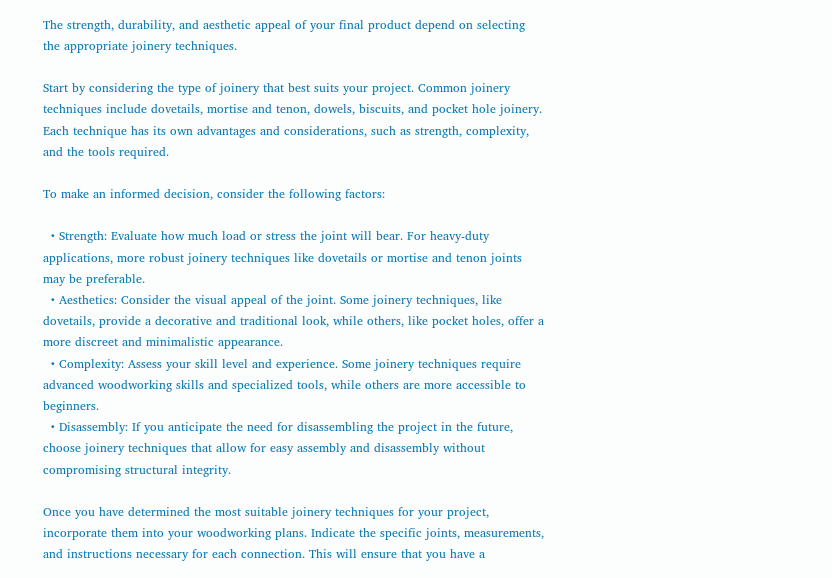The strength, durability, and aesthetic appeal of your final product depend on selecting the appropriate joinery techniques.

Start by considering the type of joinery that best suits your project. Common joinery techniques include dovetails, mortise and tenon, dowels, biscuits, and pocket hole joinery. Each technique has its own advantages and considerations, such as strength, complexity, and the tools required.

To make an informed decision, consider the following factors:

  • Strength: Evaluate how much load or stress the joint will bear. For heavy-duty applications, more robust joinery techniques like dovetails or mortise and tenon joints may be preferable.
  • Aesthetics: Consider the visual appeal of the joint. Some joinery techniques, like dovetails, provide a decorative and traditional look, while others, like pocket holes, offer a more discreet and minimalistic appearance.
  • Complexity: Assess your skill level and experience. Some joinery techniques require advanced woodworking skills and specialized tools, while others are more accessible to beginners.
  • Disassembly: If you anticipate the need for disassembling the project in the future, choose joinery techniques that allow for easy assembly and disassembly without compromising structural integrity.

Once you have determined the most suitable joinery techniques for your project, incorporate them into your woodworking plans. Indicate the specific joints, measurements, and instructions necessary for each connection. This will ensure that you have a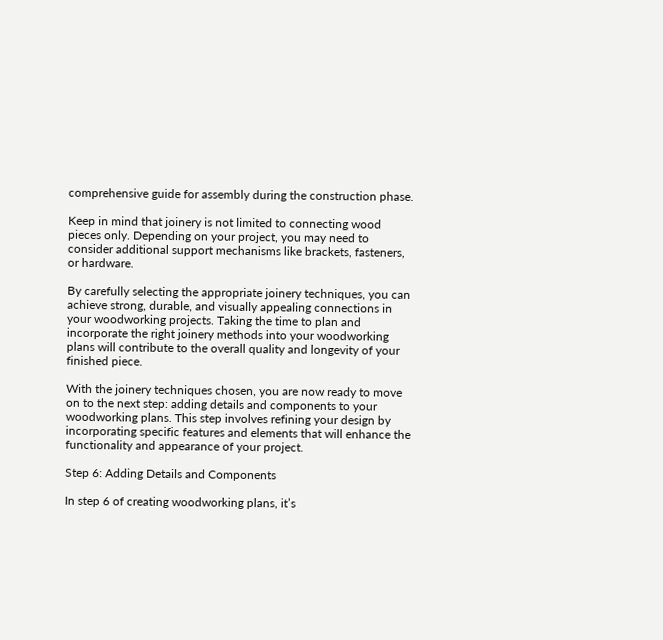comprehensive guide for assembly during the construction phase.

Keep in mind that joinery is not limited to connecting wood pieces only. Depending on your project, you may need to consider additional support mechanisms like brackets, fasteners, or hardware.

By carefully selecting the appropriate joinery techniques, you can achieve strong, durable, and visually appealing connections in your woodworking projects. Taking the time to plan and incorporate the right joinery methods into your woodworking plans will contribute to the overall quality and longevity of your finished piece.

With the joinery techniques chosen, you are now ready to move on to the next step: adding details and components to your woodworking plans. This step involves refining your design by incorporating specific features and elements that will enhance the functionality and appearance of your project.

Step 6: Adding Details and Components

In step 6 of creating woodworking plans, it’s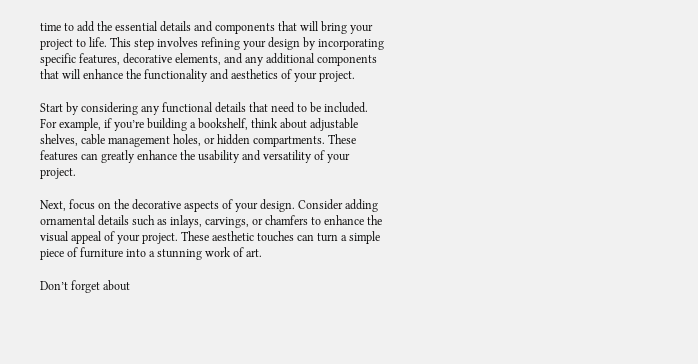time to add the essential details and components that will bring your project to life. This step involves refining your design by incorporating specific features, decorative elements, and any additional components that will enhance the functionality and aesthetics of your project.

Start by considering any functional details that need to be included. For example, if you’re building a bookshelf, think about adjustable shelves, cable management holes, or hidden compartments. These features can greatly enhance the usability and versatility of your project.

Next, focus on the decorative aspects of your design. Consider adding ornamental details such as inlays, carvings, or chamfers to enhance the visual appeal of your project. These aesthetic touches can turn a simple piece of furniture into a stunning work of art.

Don’t forget about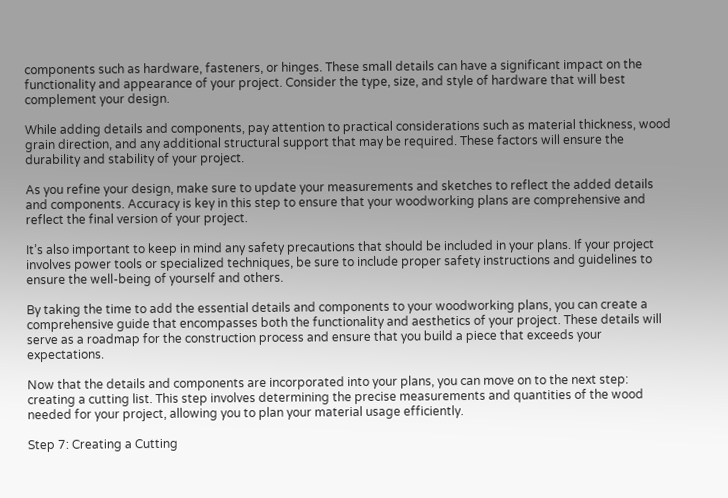components such as hardware, fasteners, or hinges. These small details can have a significant impact on the functionality and appearance of your project. Consider the type, size, and style of hardware that will best complement your design.

While adding details and components, pay attention to practical considerations such as material thickness, wood grain direction, and any additional structural support that may be required. These factors will ensure the durability and stability of your project.

As you refine your design, make sure to update your measurements and sketches to reflect the added details and components. Accuracy is key in this step to ensure that your woodworking plans are comprehensive and reflect the final version of your project.

It’s also important to keep in mind any safety precautions that should be included in your plans. If your project involves power tools or specialized techniques, be sure to include proper safety instructions and guidelines to ensure the well-being of yourself and others.

By taking the time to add the essential details and components to your woodworking plans, you can create a comprehensive guide that encompasses both the functionality and aesthetics of your project. These details will serve as a roadmap for the construction process and ensure that you build a piece that exceeds your expectations.

Now that the details and components are incorporated into your plans, you can move on to the next step: creating a cutting list. This step involves determining the precise measurements and quantities of the wood needed for your project, allowing you to plan your material usage efficiently.

Step 7: Creating a Cutting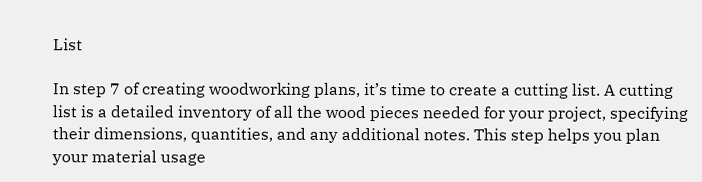List

In step 7 of creating woodworking plans, it’s time to create a cutting list. A cutting list is a detailed inventory of all the wood pieces needed for your project, specifying their dimensions, quantities, and any additional notes. This step helps you plan your material usage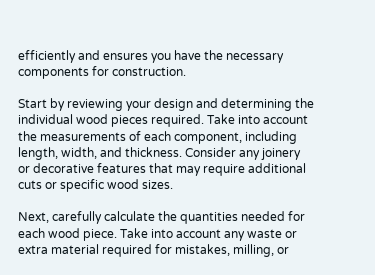efficiently and ensures you have the necessary components for construction.

Start by reviewing your design and determining the individual wood pieces required. Take into account the measurements of each component, including length, width, and thickness. Consider any joinery or decorative features that may require additional cuts or specific wood sizes.

Next, carefully calculate the quantities needed for each wood piece. Take into account any waste or extra material required for mistakes, milling, or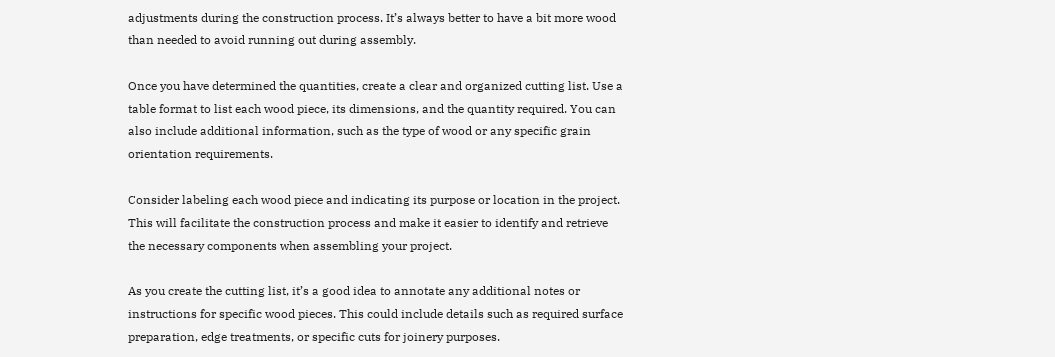adjustments during the construction process. It’s always better to have a bit more wood than needed to avoid running out during assembly.

Once you have determined the quantities, create a clear and organized cutting list. Use a table format to list each wood piece, its dimensions, and the quantity required. You can also include additional information, such as the type of wood or any specific grain orientation requirements.

Consider labeling each wood piece and indicating its purpose or location in the project. This will facilitate the construction process and make it easier to identify and retrieve the necessary components when assembling your project.

As you create the cutting list, it’s a good idea to annotate any additional notes or instructions for specific wood pieces. This could include details such as required surface preparation, edge treatments, or specific cuts for joinery purposes.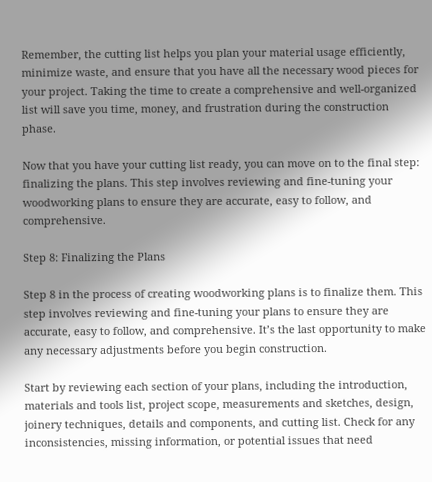Remember, the cutting list helps you plan your material usage efficiently, minimize waste, and ensure that you have all the necessary wood pieces for your project. Taking the time to create a comprehensive and well-organized list will save you time, money, and frustration during the construction phase.

Now that you have your cutting list ready, you can move on to the final step: finalizing the plans. This step involves reviewing and fine-tuning your woodworking plans to ensure they are accurate, easy to follow, and comprehensive.

Step 8: Finalizing the Plans

Step 8 in the process of creating woodworking plans is to finalize them. This step involves reviewing and fine-tuning your plans to ensure they are accurate, easy to follow, and comprehensive. It’s the last opportunity to make any necessary adjustments before you begin construction.

Start by reviewing each section of your plans, including the introduction, materials and tools list, project scope, measurements and sketches, design, joinery techniques, details and components, and cutting list. Check for any inconsistencies, missing information, or potential issues that need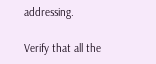addressing.

Verify that all the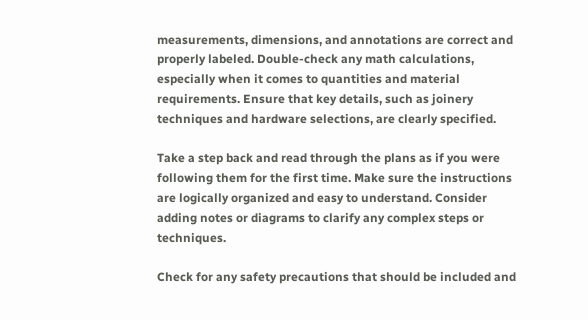measurements, dimensions, and annotations are correct and properly labeled. Double-check any math calculations, especially when it comes to quantities and material requirements. Ensure that key details, such as joinery techniques and hardware selections, are clearly specified.

Take a step back and read through the plans as if you were following them for the first time. Make sure the instructions are logically organized and easy to understand. Consider adding notes or diagrams to clarify any complex steps or techniques.

Check for any safety precautions that should be included and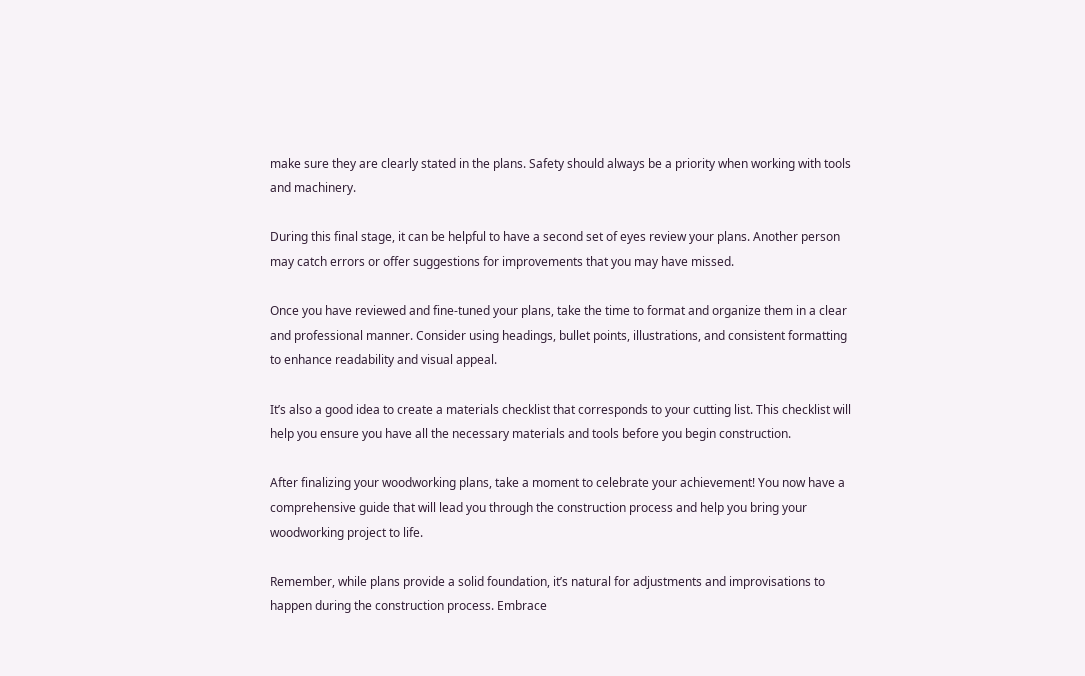make sure they are clearly stated in the plans. Safety should always be a priority when working with tools and machinery.

During this final stage, it can be helpful to have a second set of eyes review your plans. Another person may catch errors or offer suggestions for improvements that you may have missed.

Once you have reviewed and fine-tuned your plans, take the time to format and organize them in a clear and professional manner. Consider using headings, bullet points, illustrations, and consistent formatting to enhance readability and visual appeal.

It’s also a good idea to create a materials checklist that corresponds to your cutting list. This checklist will help you ensure you have all the necessary materials and tools before you begin construction.

After finalizing your woodworking plans, take a moment to celebrate your achievement! You now have a comprehensive guide that will lead you through the construction process and help you bring your woodworking project to life.

Remember, while plans provide a solid foundation, it’s natural for adjustments and improvisations to happen during the construction process. Embrace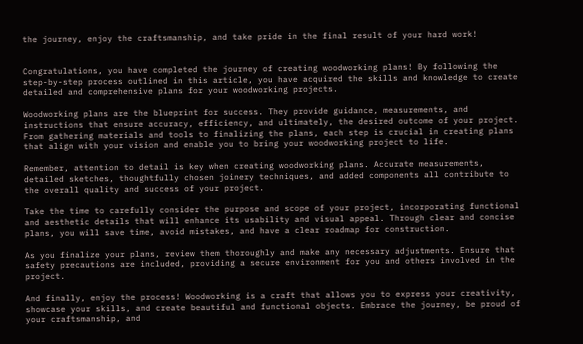the journey, enjoy the craftsmanship, and take pride in the final result of your hard work!


Congratulations, you have completed the journey of creating woodworking plans! By following the step-by-step process outlined in this article, you have acquired the skills and knowledge to create detailed and comprehensive plans for your woodworking projects.

Woodworking plans are the blueprint for success. They provide guidance, measurements, and instructions that ensure accuracy, efficiency, and ultimately, the desired outcome of your project. From gathering materials and tools to finalizing the plans, each step is crucial in creating plans that align with your vision and enable you to bring your woodworking project to life.

Remember, attention to detail is key when creating woodworking plans. Accurate measurements, detailed sketches, thoughtfully chosen joinery techniques, and added components all contribute to the overall quality and success of your project.

Take the time to carefully consider the purpose and scope of your project, incorporating functional and aesthetic details that will enhance its usability and visual appeal. Through clear and concise plans, you will save time, avoid mistakes, and have a clear roadmap for construction.

As you finalize your plans, review them thoroughly and make any necessary adjustments. Ensure that safety precautions are included, providing a secure environment for you and others involved in the project.

And finally, enjoy the process! Woodworking is a craft that allows you to express your creativity, showcase your skills, and create beautiful and functional objects. Embrace the journey, be proud of your craftsmanship, and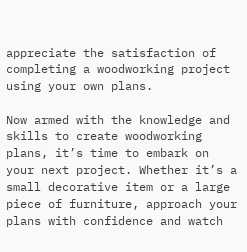appreciate the satisfaction of completing a woodworking project using your own plans.

Now armed with the knowledge and skills to create woodworking plans, it’s time to embark on your next project. Whether it’s a small decorative item or a large piece of furniture, approach your plans with confidence and watch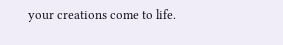your creations come to life.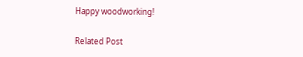Happy woodworking!

Related Post